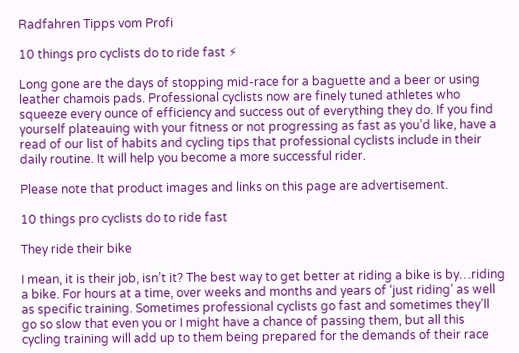Radfahren Tipps vom Profi

10 things pro cyclists do to ride fast ⚡

Long gone are the days of stopping mid-race for a baguette and a beer or using leather chamois pads. Professional cyclists now are finely tuned athletes who squeeze every ounce of efficiency and success out of everything they do. If you find yourself plateauing with your fitness or not progressing as fast as you’d like, have a read of our list of habits and cycling tips that professional cyclists include in their daily routine. It will help you become a more successful rider.

Please note that product images and links on this page are advertisement.

10 things pro cyclists do to ride fast

They ride their bike

I mean, it is their job, isn’t it? The best way to get better at riding a bike is by…riding a bike. For hours at a time, over weeks and months and years of ‘just riding’ as well as specific training. Sometimes professional cyclists go fast and sometimes they’ll go so slow that even you or I might have a chance of passing them, but all this cycling training will add up to them being prepared for the demands of their race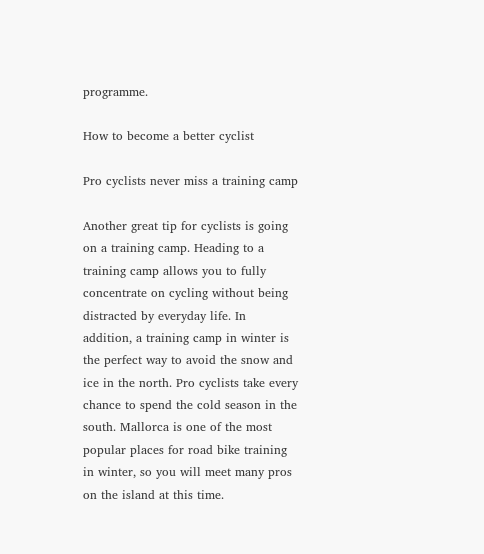programme.

How to become a better cyclist

Pro cyclists never miss a training camp

Another great tip for cyclists is going on a training camp. Heading to a training camp allows you to fully concentrate on cycling without being distracted by everyday life. In addition, a training camp in winter is the perfect way to avoid the snow and ice in the north. Pro cyclists take every chance to spend the cold season in the south. Mallorca is one of the most popular places for road bike training in winter, so you will meet many pros on the island at this time.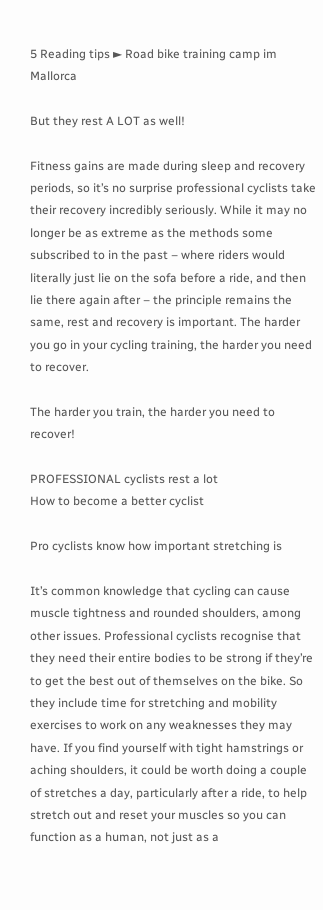5 Reading tips ► Road bike training camp im Mallorca

But they rest A LOT as well!

Fitness gains are made during sleep and recovery periods, so it’s no surprise professional cyclists take their recovery incredibly seriously. While it may no longer be as extreme as the methods some subscribed to in the past – where riders would literally just lie on the sofa before a ride, and then lie there again after – the principle remains the same, rest and recovery is important. The harder you go in your cycling training, the harder you need to recover.

The harder you train, the harder you need to recover!

PROFESSIONAL cyclists rest a lot
How to become a better cyclist

Pro cyclists know how important stretching is

It’s common knowledge that cycling can cause muscle tightness and rounded shoulders, among other issues. Professional cyclists recognise that they need their entire bodies to be strong if they’re to get the best out of themselves on the bike. So they include time for stretching and mobility exercises to work on any weaknesses they may have. If you find yourself with tight hamstrings or aching shoulders, it could be worth doing a couple of stretches a day, particularly after a ride, to help stretch out and reset your muscles so you can function as a human, not just as a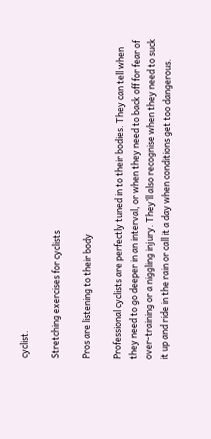cyclist.

Stretching exercises for cyclists

Pros are listening to their body

Professional cyclists are perfectly tuned in to their bodies. They can tell when they need to go deeper in an interval, or when they need to back off for fear of over-training or a niggling injury. They’ll also recognise when they need to suck it up and ride in the rain or call it a day when conditions get too dangerous.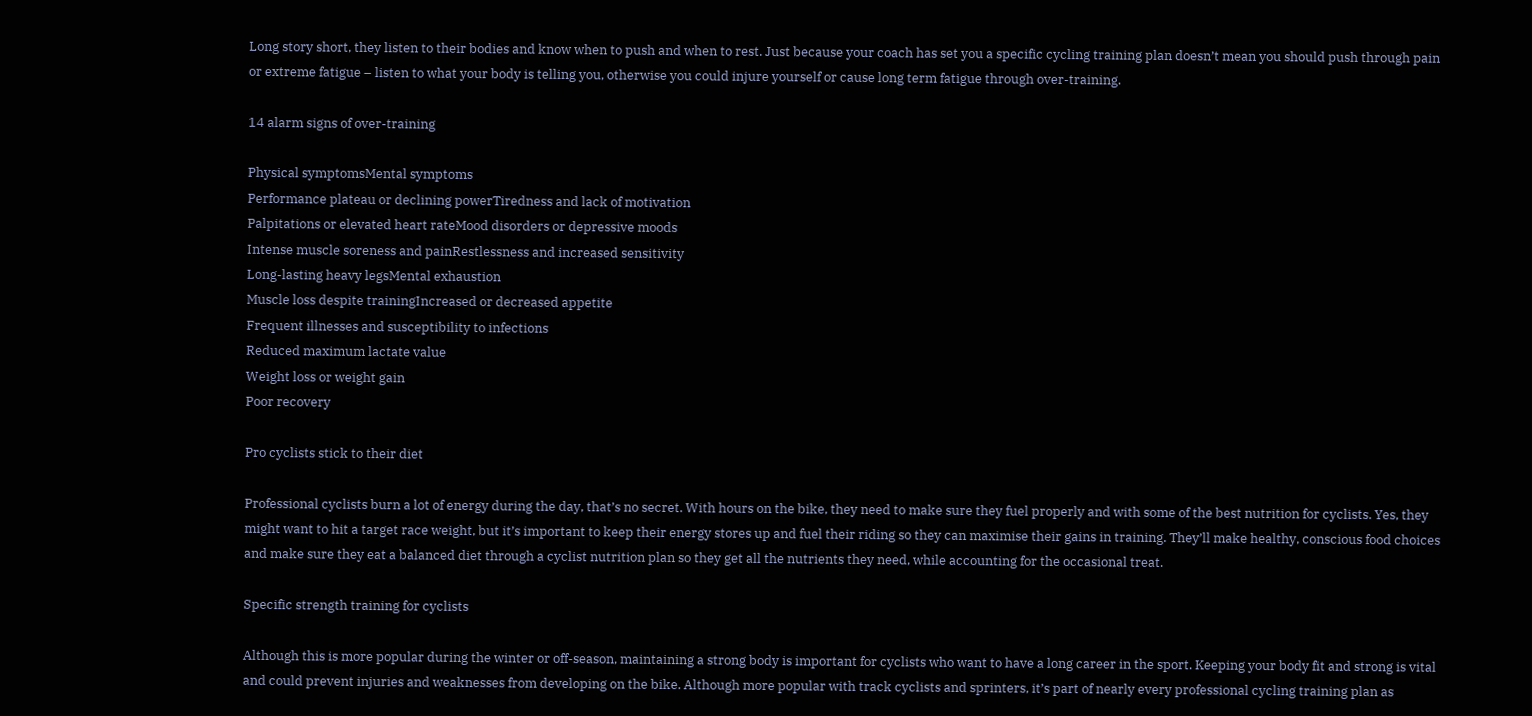Long story short, they listen to their bodies and know when to push and when to rest. Just because your coach has set you a specific cycling training plan doesn’t mean you should push through pain or extreme fatigue – listen to what your body is telling you, otherwise you could injure yourself or cause long term fatigue through over-training.

14 alarm signs of over-training

Physical symptomsMental symptoms
Performance plateau or declining powerTiredness and lack of motivation
Palpitations or elevated heart rateMood disorders or depressive moods
Intense muscle soreness and painRestlessness and increased sensitivity
Long-lasting heavy legsMental exhaustion
Muscle loss despite trainingIncreased or decreased appetite
Frequent illnesses and susceptibility to infections
Reduced maximum lactate value
Weight loss or weight gain
Poor recovery

Pro cyclists stick to their diet

Professional cyclists burn a lot of energy during the day, that’s no secret. With hours on the bike, they need to make sure they fuel properly and with some of the best nutrition for cyclists. Yes, they might want to hit a target race weight, but it’s important to keep their energy stores up and fuel their riding so they can maximise their gains in training. They’ll make healthy, conscious food choices and make sure they eat a balanced diet through a cyclist nutrition plan so they get all the nutrients they need, while accounting for the occasional treat.

Specific strength training for cyclists

Although this is more popular during the winter or off-season, maintaining a strong body is important for cyclists who want to have a long career in the sport. Keeping your body fit and strong is vital and could prevent injuries and weaknesses from developing on the bike. Although more popular with track cyclists and sprinters, it’s part of nearly every professional cycling training plan as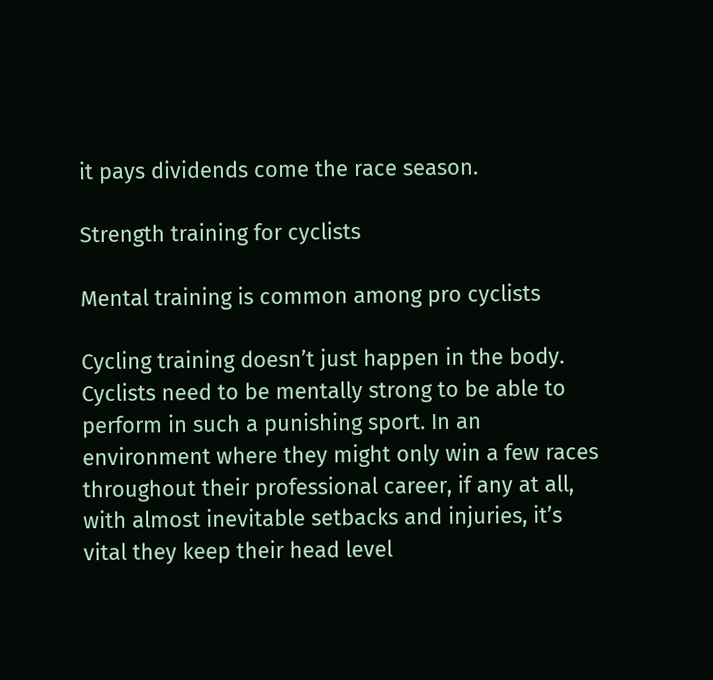it pays dividends come the race season.

Strength training for cyclists

Mental training is common among pro cyclists

Cycling training doesn’t just happen in the body. Cyclists need to be mentally strong to be able to perform in such a punishing sport. In an environment where they might only win a few races throughout their professional career, if any at all, with almost inevitable setbacks and injuries, it’s vital they keep their head level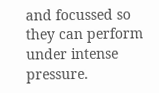and focussed so they can perform under intense pressure.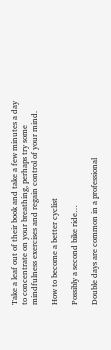Take a leaf out of their book and take a few minutes a day to concentrate on your breathing, perhaps try some mindfulness exercises and regain control of your mind.

How to become a better cyclist

Possibly a second bike ride…

Double days are common in a professional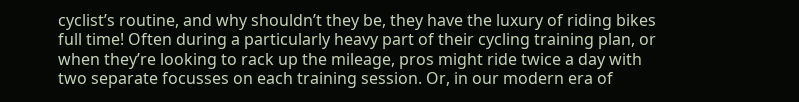cyclist’s routine, and why shouldn’t they be, they have the luxury of riding bikes full time! Often during a particularly heavy part of their cycling training plan, or when they’re looking to rack up the mileage, pros might ride twice a day with two separate focusses on each training session. Or, in our modern era of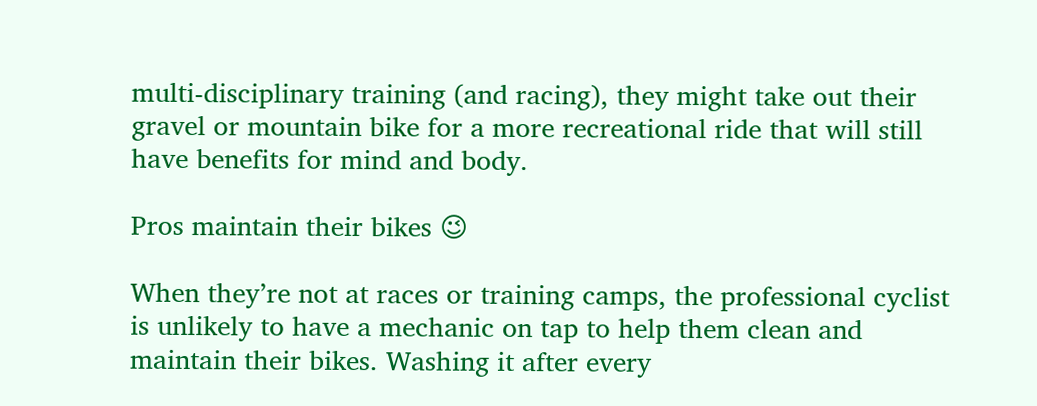multi-disciplinary training (and racing), they might take out their gravel or mountain bike for a more recreational ride that will still have benefits for mind and body.

Pros maintain their bikes 😉

When they’re not at races or training camps, the professional cyclist is unlikely to have a mechanic on tap to help them clean and maintain their bikes. Washing it after every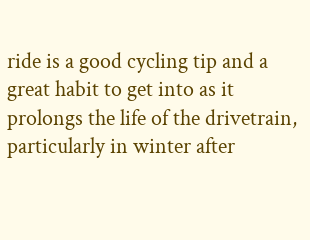ride is a good cycling tip and a great habit to get into as it prolongs the life of the drivetrain, particularly in winter after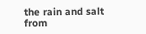the rain and salt from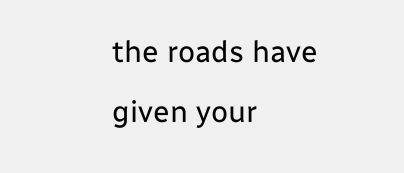the roads have given your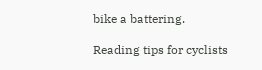bike a battering.

Reading tips for cyclists